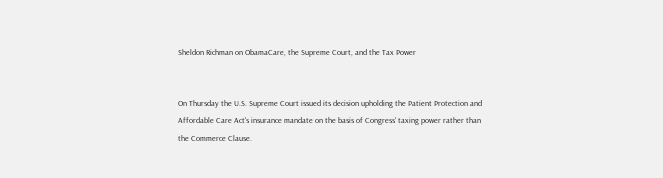Sheldon Richman on ObamaCare, the Supreme Court, and the Tax Power


On Thursday the U.S. Supreme Court issued its decision upholding the Patient Protection and Affordable Care Act's insurance mandate on the basis of Congress' taxing power rather than the Commerce Clause.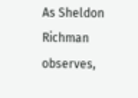As Sheldon Richman observes,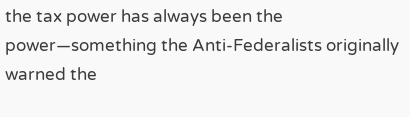the tax power has always been the power—something the Anti-Federalists originally warned the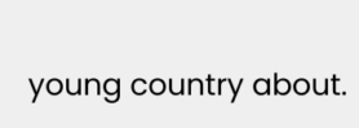young country about.